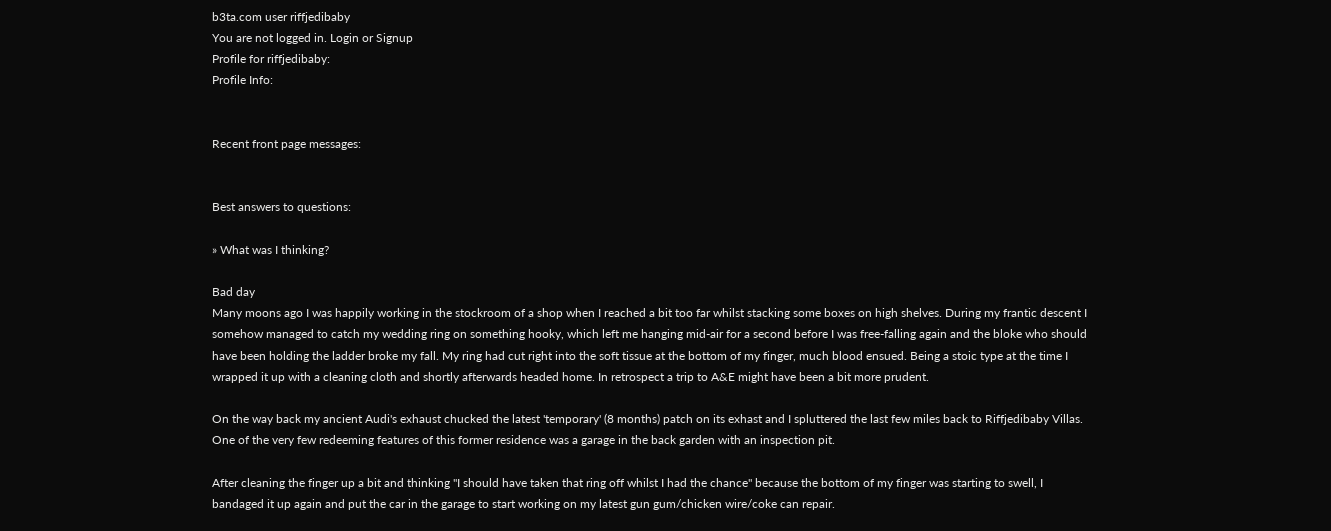b3ta.com user riffjedibaby
You are not logged in. Login or Signup
Profile for riffjedibaby:
Profile Info:


Recent front page messages:


Best answers to questions:

» What was I thinking?

Bad day
Many moons ago I was happily working in the stockroom of a shop when I reached a bit too far whilst stacking some boxes on high shelves. During my frantic descent I somehow managed to catch my wedding ring on something hooky, which left me hanging mid-air for a second before I was free-falling again and the bloke who should have been holding the ladder broke my fall. My ring had cut right into the soft tissue at the bottom of my finger, much blood ensued. Being a stoic type at the time I wrapped it up with a cleaning cloth and shortly afterwards headed home. In retrospect a trip to A&E might have been a bit more prudent.

On the way back my ancient Audi's exhaust chucked the latest 'temporary' (8 months) patch on its exhast and I spluttered the last few miles back to Riffjedibaby Villas. One of the very few redeeming features of this former residence was a garage in the back garden with an inspection pit.

After cleaning the finger up a bit and thinking "I should have taken that ring off whilst I had the chance" because the bottom of my finger was starting to swell, I bandaged it up again and put the car in the garage to start working on my latest gun gum/chicken wire/coke can repair.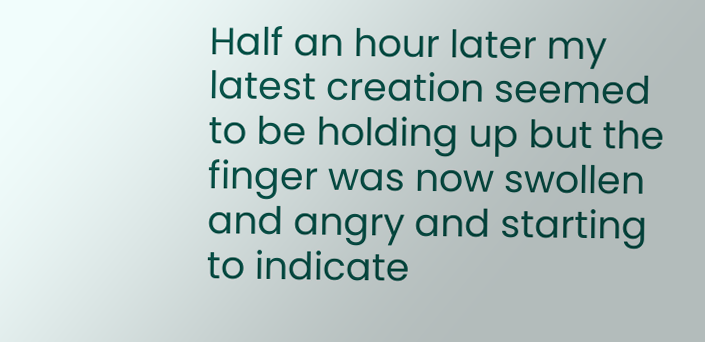Half an hour later my latest creation seemed to be holding up but the finger was now swollen and angry and starting to indicate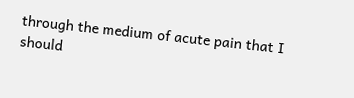through the medium of acute pain that I should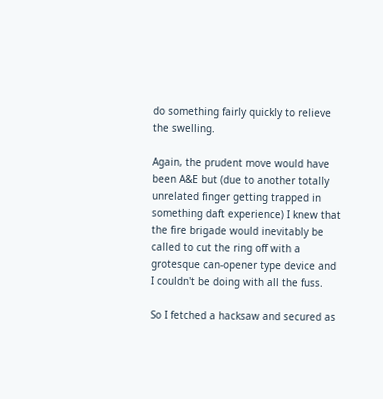do something fairly quickly to relieve the swelling.

Again, the prudent move would have been A&E but (due to another totally unrelated finger getting trapped in something daft experience) I knew that the fire brigade would inevitably be called to cut the ring off with a grotesque can-opener type device and I couldn't be doing with all the fuss.

So I fetched a hacksaw and secured as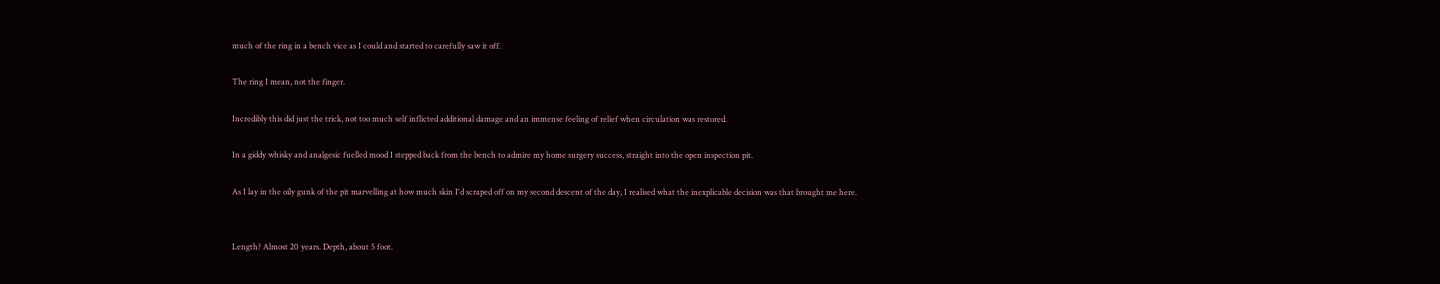much of the ring in a bench vice as I could and started to carefully saw it off.

The ring I mean, not the finger.

Incredibly this did just the trick, not too much self inflicted additional damage and an immense feeling of relief when circulation was restored.

In a giddy whisky and analgesic fuelled mood I stepped back from the bench to admire my home surgery success, straight into the open inspection pit.

As I lay in the oily gunk of the pit marvelling at how much skin I'd scraped off on my second descent of the day, I realised what the inexplicable decision was that brought me here.


Length? Almost 20 years. Depth, about 5 foot.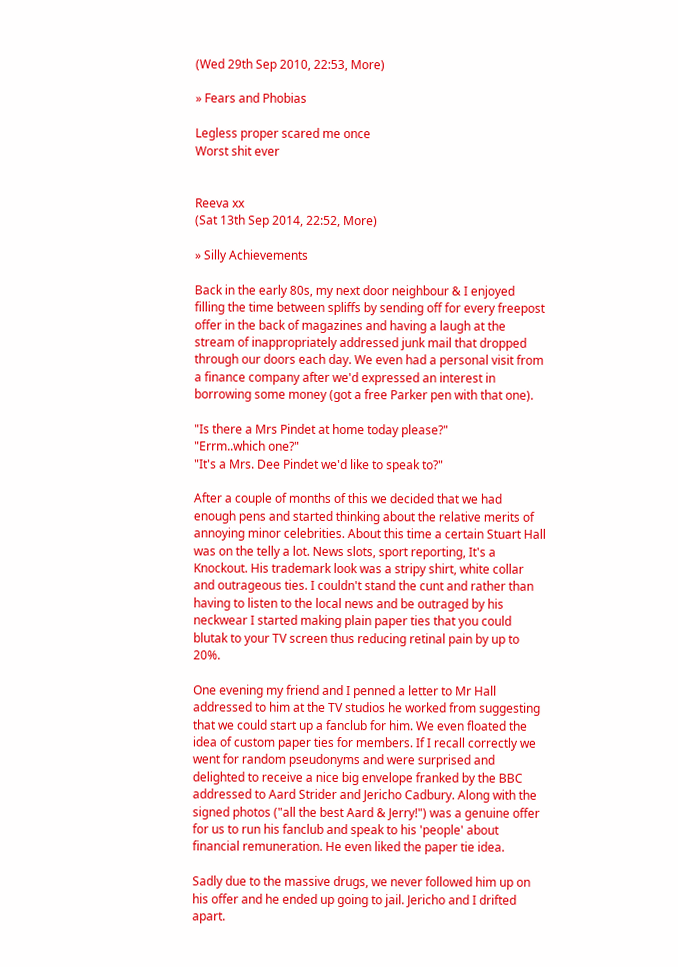(Wed 29th Sep 2010, 22:53, More)

» Fears and Phobias

Legless proper scared me once
Worst shit ever


Reeva xx
(Sat 13th Sep 2014, 22:52, More)

» Silly Achievements

Back in the early 80s, my next door neighbour & I enjoyed filling the time between spliffs by sending off for every freepost offer in the back of magazines and having a laugh at the stream of inappropriately addressed junk mail that dropped through our doors each day. We even had a personal visit from a finance company after we'd expressed an interest in borrowing some money (got a free Parker pen with that one).

"Is there a Mrs Pindet at home today please?"
"Errm..which one?"
"It's a Mrs. Dee Pindet we'd like to speak to?"

After a couple of months of this we decided that we had enough pens and started thinking about the relative merits of annoying minor celebrities. About this time a certain Stuart Hall was on the telly a lot. News slots, sport reporting, It's a Knockout. His trademark look was a stripy shirt, white collar and outrageous ties. I couldn't stand the cunt and rather than having to listen to the local news and be outraged by his neckwear I started making plain paper ties that you could blutak to your TV screen thus reducing retinal pain by up to 20%.

One evening my friend and I penned a letter to Mr Hall addressed to him at the TV studios he worked from suggesting that we could start up a fanclub for him. We even floated the idea of custom paper ties for members. If I recall correctly we went for random pseudonyms and were surprised and delighted to receive a nice big envelope franked by the BBC addressed to Aard Strider and Jericho Cadbury. Along with the signed photos ("all the best Aard & Jerry!") was a genuine offer for us to run his fanclub and speak to his 'people' about financial remuneration. He even liked the paper tie idea.

Sadly due to the massive drugs, we never followed him up on his offer and he ended up going to jail. Jericho and I drifted apart.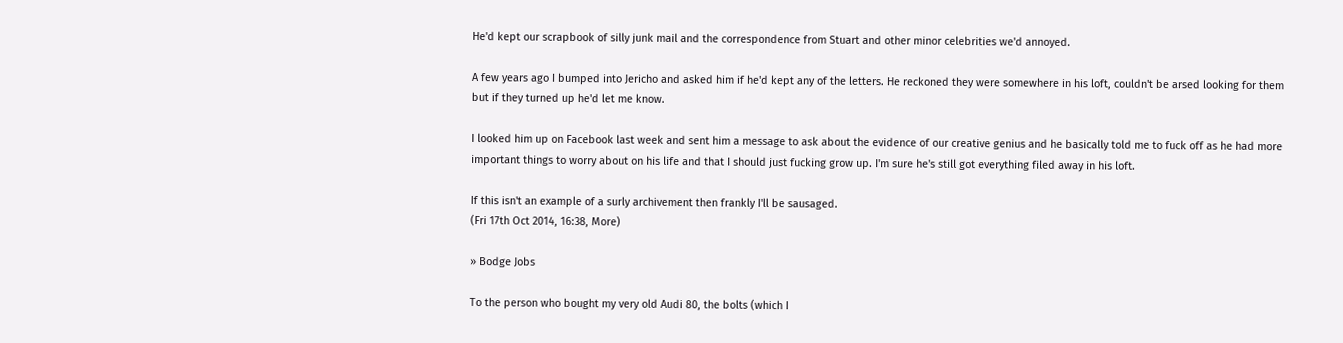He'd kept our scrapbook of silly junk mail and the correspondence from Stuart and other minor celebrities we'd annoyed.

A few years ago I bumped into Jericho and asked him if he'd kept any of the letters. He reckoned they were somewhere in his loft, couldn't be arsed looking for them but if they turned up he'd let me know.

I looked him up on Facebook last week and sent him a message to ask about the evidence of our creative genius and he basically told me to fuck off as he had more important things to worry about on his life and that I should just fucking grow up. I'm sure he's still got everything filed away in his loft.

If this isn't an example of a surly archivement then frankly I'll be sausaged.
(Fri 17th Oct 2014, 16:38, More)

» Bodge Jobs

To the person who bought my very old Audi 80, the bolts (which I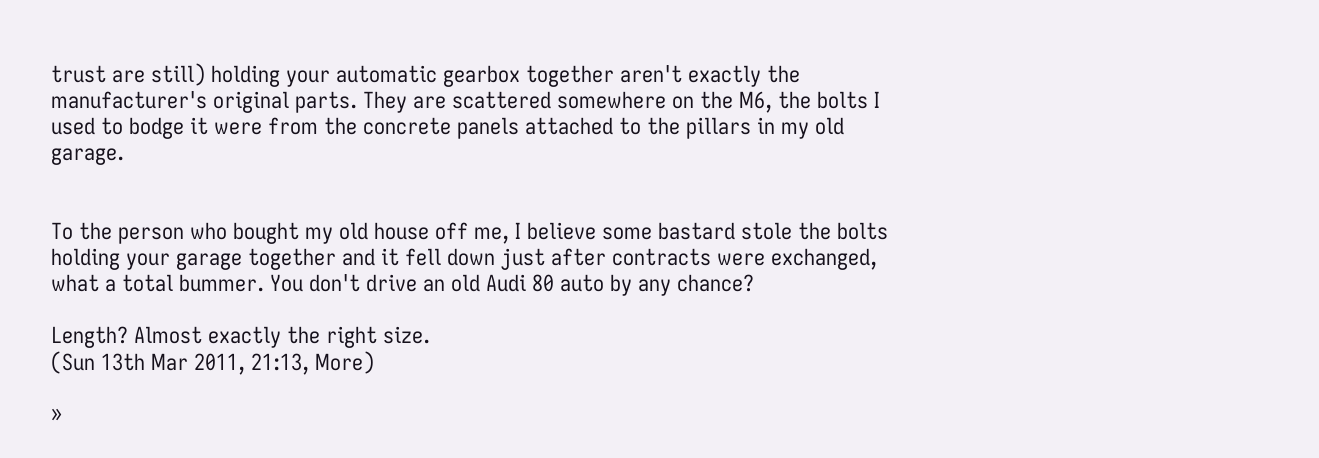trust are still) holding your automatic gearbox together aren't exactly the manufacturer's original parts. They are scattered somewhere on the M6, the bolts I used to bodge it were from the concrete panels attached to the pillars in my old garage.


To the person who bought my old house off me, I believe some bastard stole the bolts holding your garage together and it fell down just after contracts were exchanged, what a total bummer. You don't drive an old Audi 80 auto by any chance?

Length? Almost exactly the right size.
(Sun 13th Mar 2011, 21:13, More)

»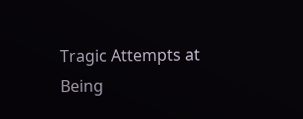Tragic Attempts at Being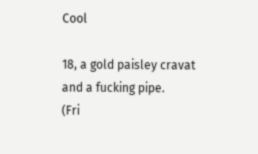Cool

18, a gold paisley cravat
and a fucking pipe.
(Fri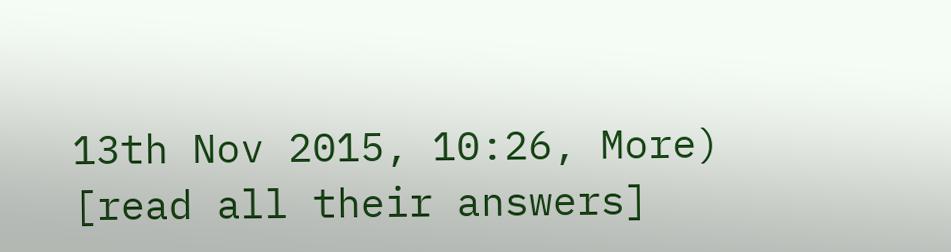13th Nov 2015, 10:26, More)
[read all their answers]